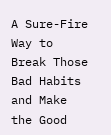A Sure-Fire Way to Break Those Bad Habits and Make the Good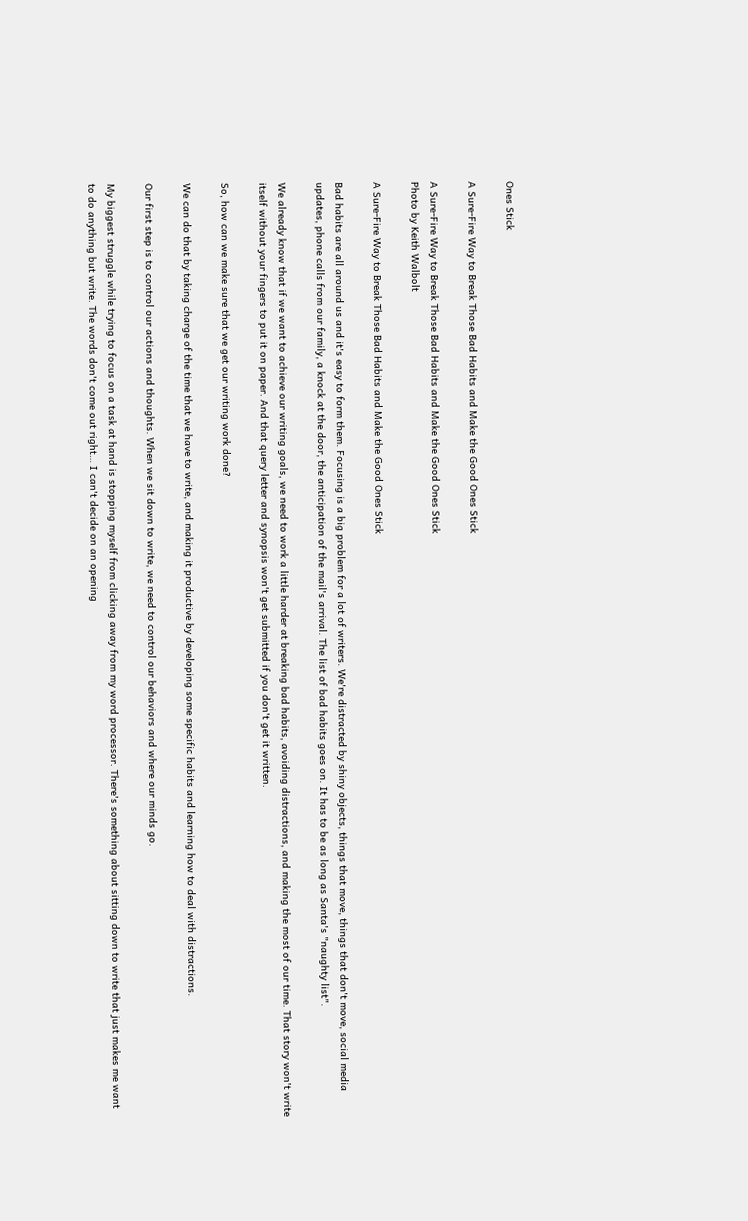Ones Stick

A Sure-Fire Way to Break Those Bad Habits and Make the Good Ones Stick

A Sure-Fire Way to Break Those Bad Habits and Make the Good Ones Stick
Photo by Keith Walbolt

A Sure-Fire Way to Break Those Bad Habits and Make the Good Ones Stick

Bad habits are all around us and it's easy to form them. Focusing is a big problem for a lot of writers. We're distracted by shiny objects, things that move, things that don't move, social media updates, phone calls from our family, a knock at the door, the anticipation of the mail's arrival. The list of bad habits goes on. It has to be as long as Santa's "naughty list".

We already know that if we want to achieve our writing goals, we need to work a little harder at breaking bad habits, avoiding distractions, and making the most of our time. That story won't write itself without your fingers to put it on paper. And that query letter and synopsis won't get submitted if you don't get it written.

So, how can we make sure that we get our writing work done?

We can do that by taking charge of the time that we have to write, and making it productive by developing some specific habits and learning how to deal with distractions.

Our first step is to control our actions and thoughts. When we sit down to write, we need to control our behaviors and where our minds go.

My biggest struggle while trying to focus on a task at hand is stopping myself from clicking away from my word processor. There's something about sitting down to write that just makes me want to do anything but write. The words don't come out right… I can't decide on an opening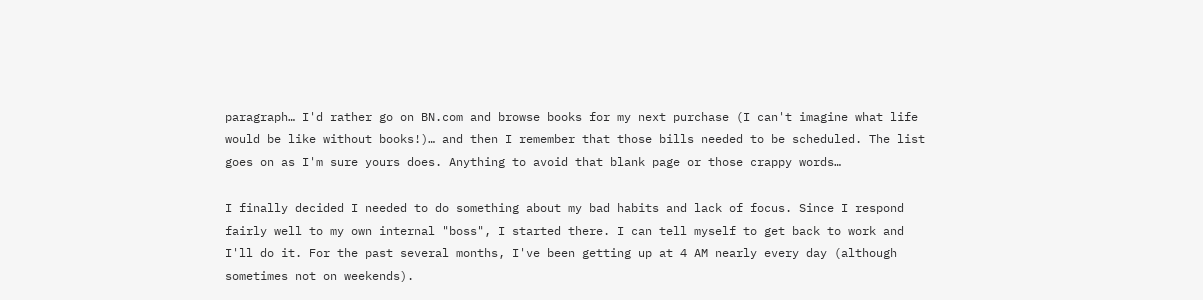paragraph… I'd rather go on BN.com and browse books for my next purchase (I can't imagine what life would be like without books!)… and then I remember that those bills needed to be scheduled. The list goes on as I'm sure yours does. Anything to avoid that blank page or those crappy words…

I finally decided I needed to do something about my bad habits and lack of focus. Since I respond fairly well to my own internal "boss", I started there. I can tell myself to get back to work and I'll do it. For the past several months, I've been getting up at 4 AM nearly every day (although sometimes not on weekends).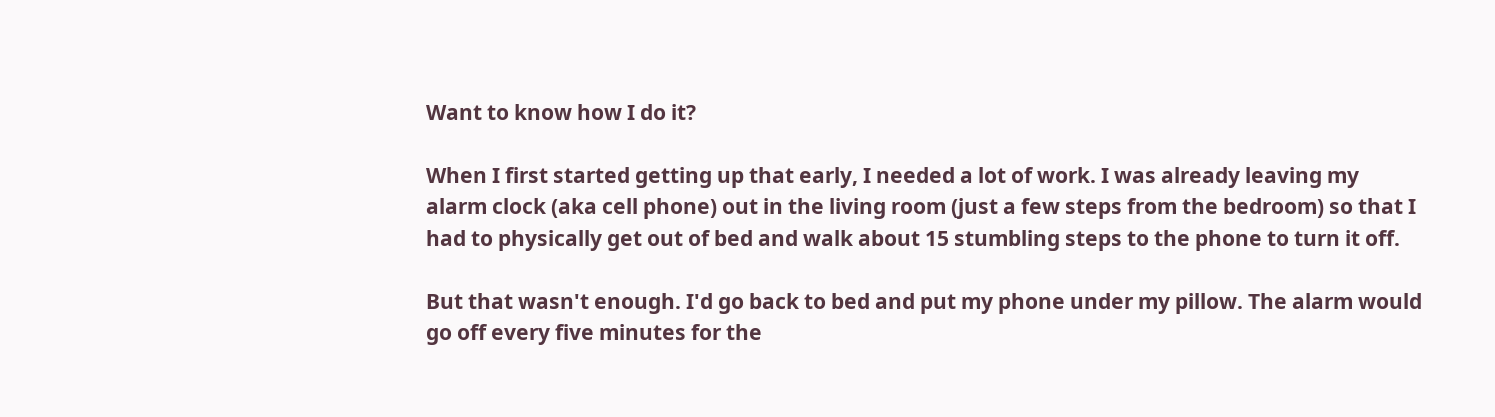Want to know how I do it?

When I first started getting up that early, I needed a lot of work. I was already leaving my alarm clock (aka cell phone) out in the living room (just a few steps from the bedroom) so that I had to physically get out of bed and walk about 15 stumbling steps to the phone to turn it off.

But that wasn't enough. I'd go back to bed and put my phone under my pillow. The alarm would go off every five minutes for the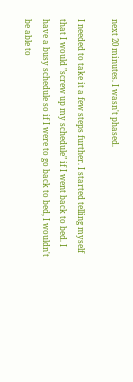next 20 minutes. I wasn't phased.

I needed to take it a few steps further. I started telling myself that I would "screw up my schedule" if I went back to bed. I have a busy schedule so if I were to go back to bed, I wouldn't be able to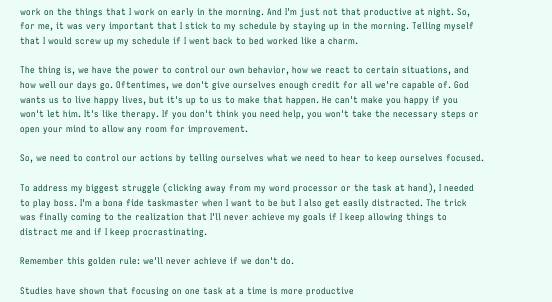work on the things that I work on early in the morning. And I'm just not that productive at night. So, for me, it was very important that I stick to my schedule by staying up in the morning. Telling myself that I would screw up my schedule if I went back to bed worked like a charm.

The thing is, we have the power to control our own behavior, how we react to certain situations, and how well our days go. Oftentimes, we don't give ourselves enough credit for all we're capable of. God wants us to live happy lives, but it's up to us to make that happen. He can't make you happy if you won't let him. It's like therapy. If you don't think you need help, you won't take the necessary steps or open your mind to allow any room for improvement.

So, we need to control our actions by telling ourselves what we need to hear to keep ourselves focused.

To address my biggest struggle (clicking away from my word processor or the task at hand), I needed to play boss. I'm a bona fide taskmaster when I want to be but I also get easily distracted. The trick was finally coming to the realization that I'll never achieve my goals if I keep allowing things to distract me and if I keep procrastinating.

Remember this golden rule: we'll never achieve if we don't do.

Studies have shown that focusing on one task at a time is more productive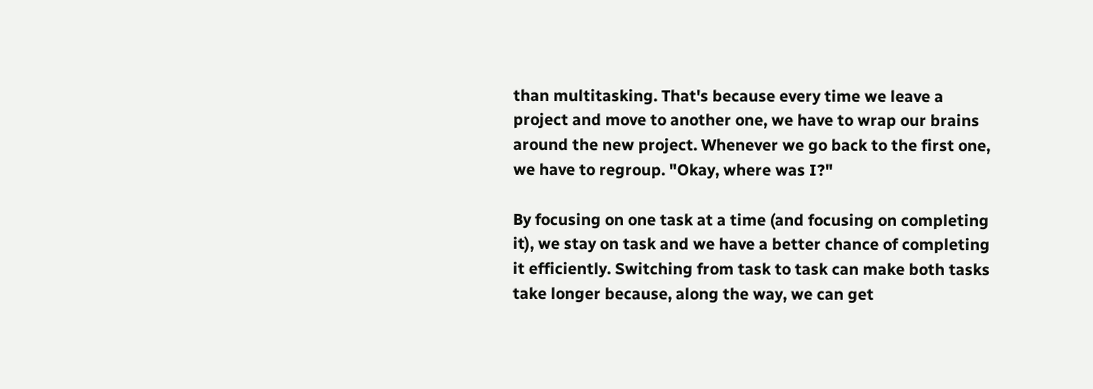than multitasking. That's because every time we leave a project and move to another one, we have to wrap our brains around the new project. Whenever we go back to the first one, we have to regroup. "Okay, where was I?"

By focusing on one task at a time (and focusing on completing it), we stay on task and we have a better chance of completing it efficiently. Switching from task to task can make both tasks take longer because, along the way, we can get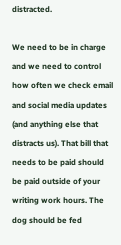distracted.

We need to be in charge and we need to control how often we check email and social media updates (and anything else that distracts us). That bill that needs to be paid should be paid outside of your writing work hours. The dog should be fed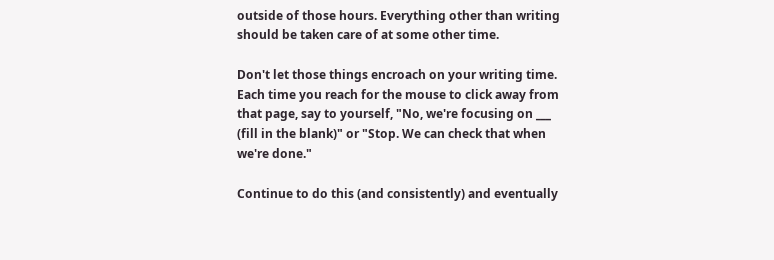outside of those hours. Everything other than writing should be taken care of at some other time.

Don't let those things encroach on your writing time. Each time you reach for the mouse to click away from that page, say to yourself, "No, we're focusing on ___ (fill in the blank)" or "Stop. We can check that when we're done."

Continue to do this (and consistently) and eventually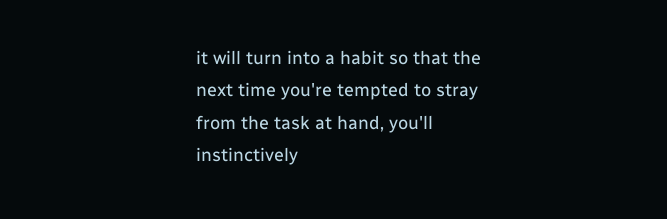it will turn into a habit so that the next time you're tempted to stray from the task at hand, you'll instinctively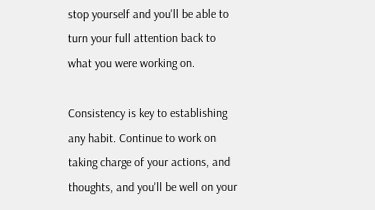stop yourself and you'll be able to turn your full attention back to what you were working on.

Consistency is key to establishing any habit. Continue to work on taking charge of your actions, and thoughts, and you'll be well on your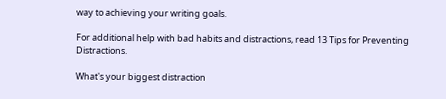way to achieving your writing goals.

For additional help with bad habits and distractions, read 13 Tips for Preventing Distractions.

What's your biggest distraction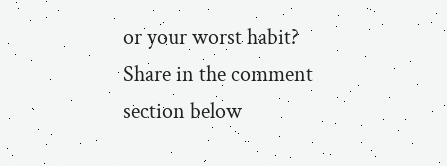or your worst habit? Share in the comment section below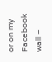or on my Facebook wall –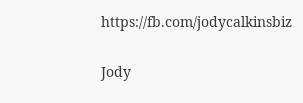https://fb.com/jodycalkinsbiz

Jody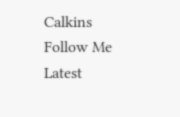Calkins
Follow Me
Latest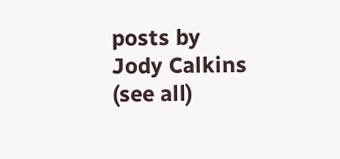posts by Jody Calkins (see all)